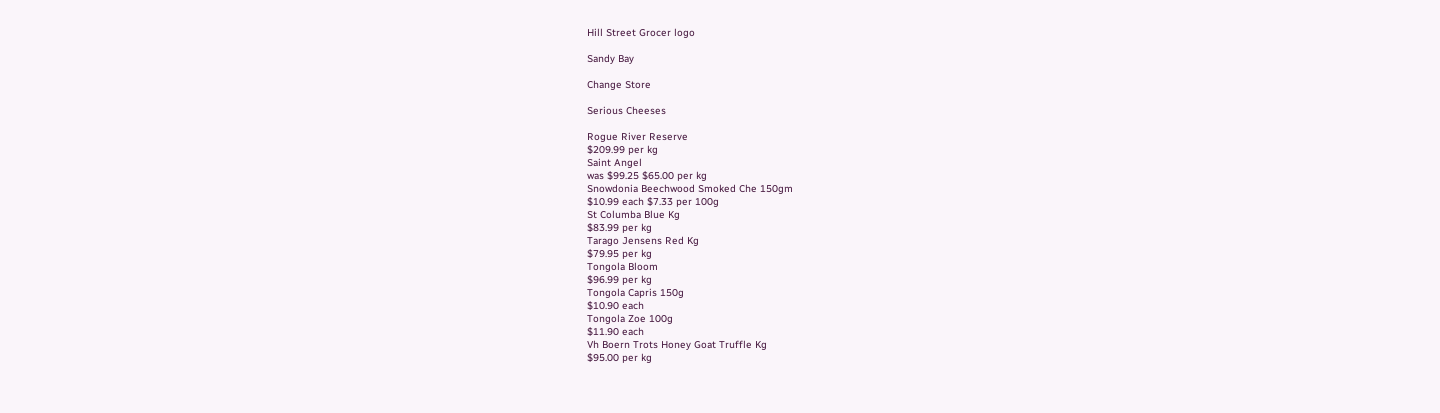Hill Street Grocer logo

Sandy Bay

Change Store

Serious Cheeses

Rogue River Reserve
$209.99 per kg
Saint Angel
was $99.25 $65.00 per kg
Snowdonia Beechwood Smoked Che 150gm
$10.99 each $7.33 per 100g
St Columba Blue Kg
$83.99 per kg
Tarago Jensens Red Kg
$79.95 per kg
Tongola Bloom
$96.99 per kg
Tongola Capris 150g
$10.90 each
Tongola Zoe 100g
$11.90 each
Vh Boern Trots Honey Goat Truffle Kg
$95.00 per kg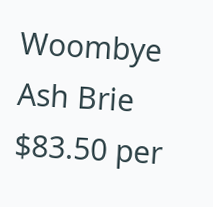Woombye Ash Brie
$83.50 per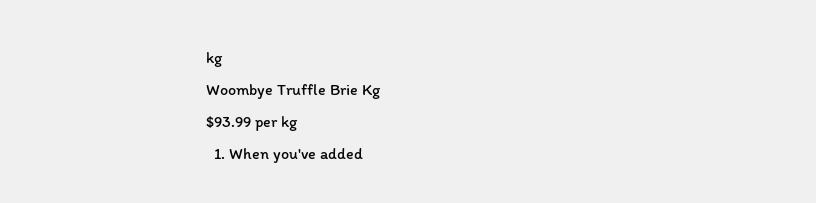kg
Woombye Truffle Brie Kg
$93.99 per kg
  1. When you've added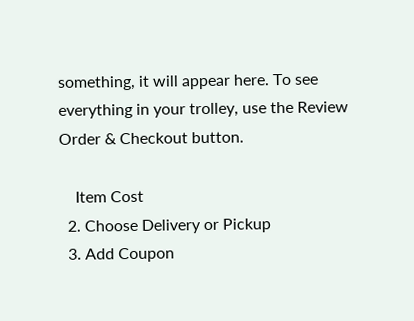something, it will appear here. To see everything in your trolley, use the Review Order & Checkout button.

    Item Cost
  2. Choose Delivery or Pickup
  3. Add Coupon